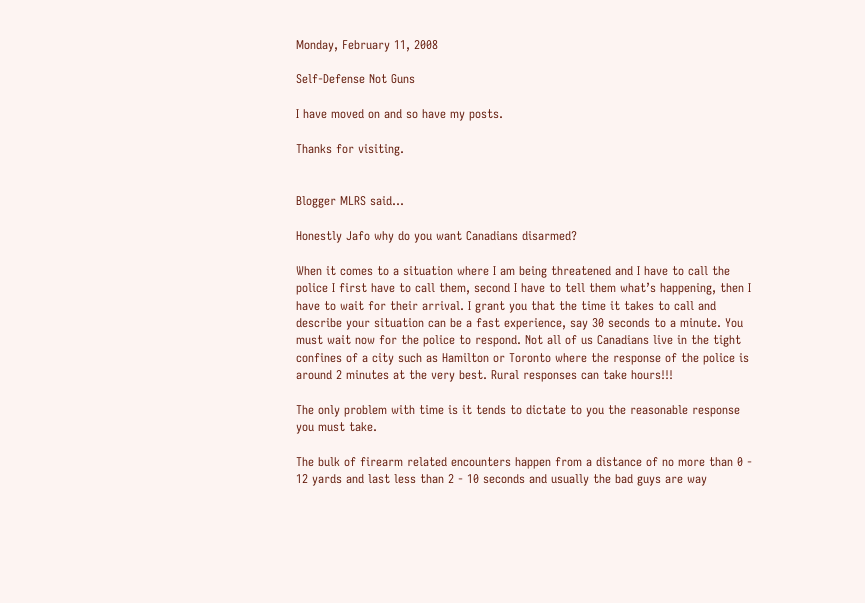Monday, February 11, 2008

Self-Defense Not Guns

I have moved on and so have my posts.

Thanks for visiting.


Blogger MLRS said...

Honestly Jafo why do you want Canadians disarmed?

When it comes to a situation where I am being threatened and I have to call the police I first have to call them, second I have to tell them what’s happening, then I have to wait for their arrival. I grant you that the time it takes to call and describe your situation can be a fast experience, say 30 seconds to a minute. You must wait now for the police to respond. Not all of us Canadians live in the tight confines of a city such as Hamilton or Toronto where the response of the police is around 2 minutes at the very best. Rural responses can take hours!!!

The only problem with time is it tends to dictate to you the reasonable response you must take.

The bulk of firearm related encounters happen from a distance of no more than 0 - 12 yards and last less than 2 - 10 seconds and usually the bad guys are way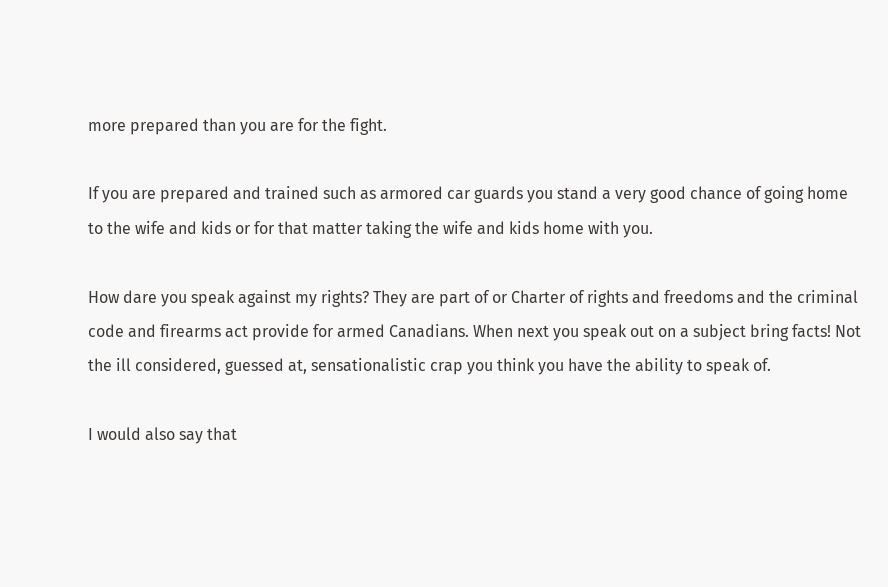more prepared than you are for the fight.

If you are prepared and trained such as armored car guards you stand a very good chance of going home to the wife and kids or for that matter taking the wife and kids home with you.

How dare you speak against my rights? They are part of or Charter of rights and freedoms and the criminal code and firearms act provide for armed Canadians. When next you speak out on a subject bring facts! Not the ill considered, guessed at, sensationalistic crap you think you have the ability to speak of.

I would also say that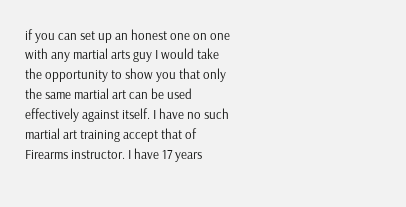if you can set up an honest one on one with any martial arts guy I would take the opportunity to show you that only the same martial art can be used effectively against itself. I have no such martial art training accept that of Firearms instructor. I have 17 years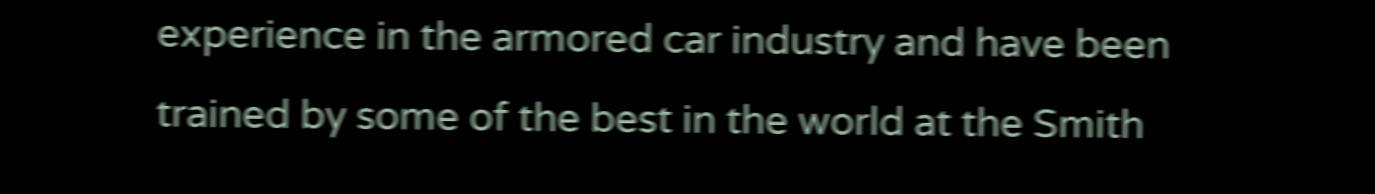experience in the armored car industry and have been trained by some of the best in the world at the Smith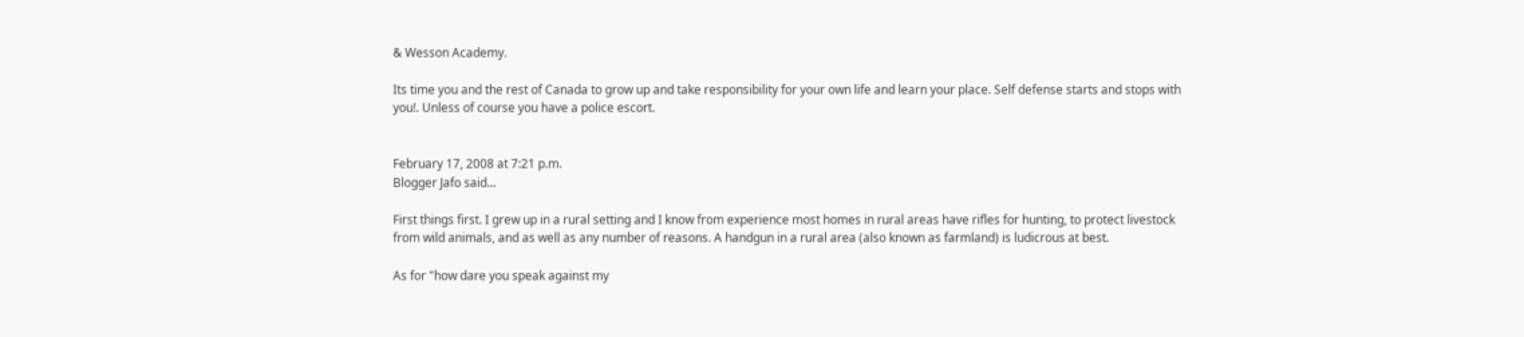& Wesson Academy.

Its time you and the rest of Canada to grow up and take responsibility for your own life and learn your place. Self defense starts and stops with you!. Unless of course you have a police escort.


February 17, 2008 at 7:21 p.m.
Blogger Jafo said...

First things first. I grew up in a rural setting and I know from experience most homes in rural areas have rifles for hunting, to protect livestock from wild animals, and as well as any number of reasons. A handgun in a rural area (also known as farmland) is ludicrous at best.

As for "how dare you speak against my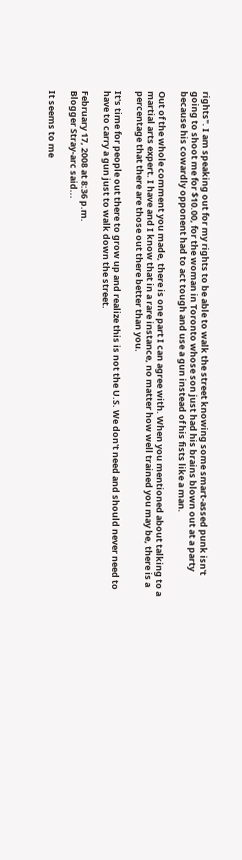rights". I am speaking out for my rights to be able to walk the street knowing some smart-assed punk isn't going to shoot me for $10.00, for the woman in Toronto whose son just had his brains blown out at a party because his cowardly opponent had to act tough and use a gun instead of his fists like a man.

Out of the whole comment you made, there is one part I can agree with. When you mentioned about talking to a martial arts expert. I have and I know that in a rare instance, no matter how well trained you may be, there is a percentage that there are those out there better than you.

It's time for people out there to grow up and realize this is not the U.S. We don't need and should never need to have to carry a gun just to walk down the street.

February 17, 2008 at 8:36 p.m.
Blogger Stray-arc said...

It seems to me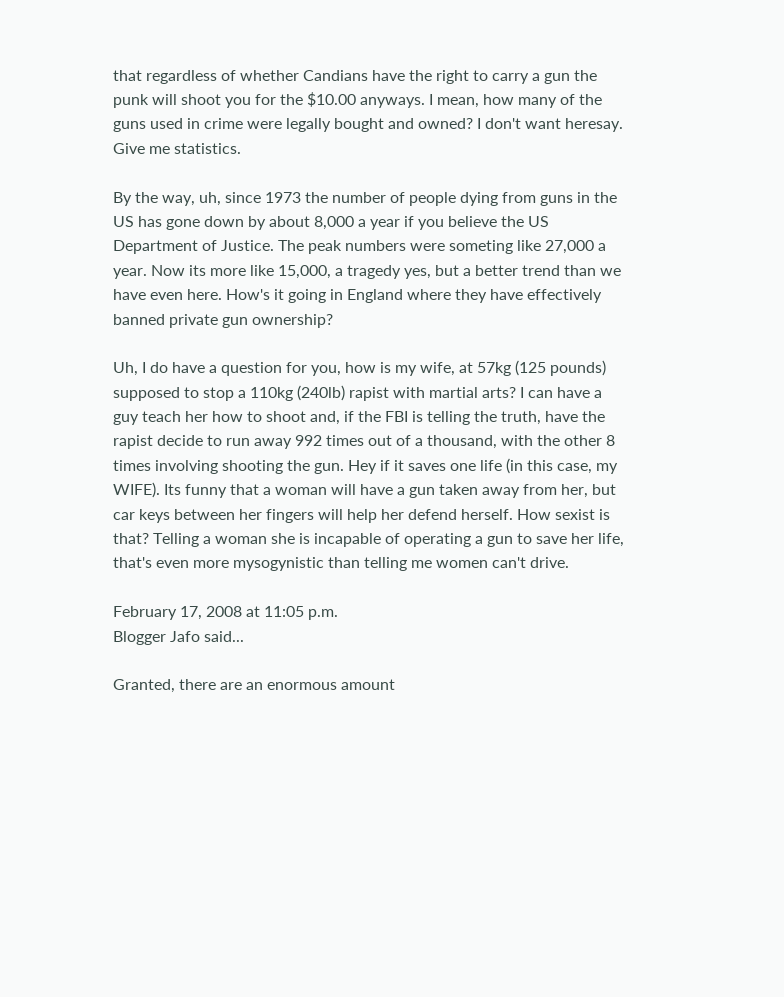that regardless of whether Candians have the right to carry a gun the punk will shoot you for the $10.00 anyways. I mean, how many of the guns used in crime were legally bought and owned? I don't want heresay. Give me statistics.

By the way, uh, since 1973 the number of people dying from guns in the US has gone down by about 8,000 a year if you believe the US Department of Justice. The peak numbers were someting like 27,000 a year. Now its more like 15,000, a tragedy yes, but a better trend than we have even here. How's it going in England where they have effectively banned private gun ownership?

Uh, I do have a question for you, how is my wife, at 57kg (125 pounds) supposed to stop a 110kg (240lb) rapist with martial arts? I can have a guy teach her how to shoot and, if the FBI is telling the truth, have the rapist decide to run away 992 times out of a thousand, with the other 8 times involving shooting the gun. Hey if it saves one life (in this case, my WIFE). Its funny that a woman will have a gun taken away from her, but car keys between her fingers will help her defend herself. How sexist is that? Telling a woman she is incapable of operating a gun to save her life, that's even more mysogynistic than telling me women can't drive.

February 17, 2008 at 11:05 p.m.
Blogger Jafo said...

Granted, there are an enormous amount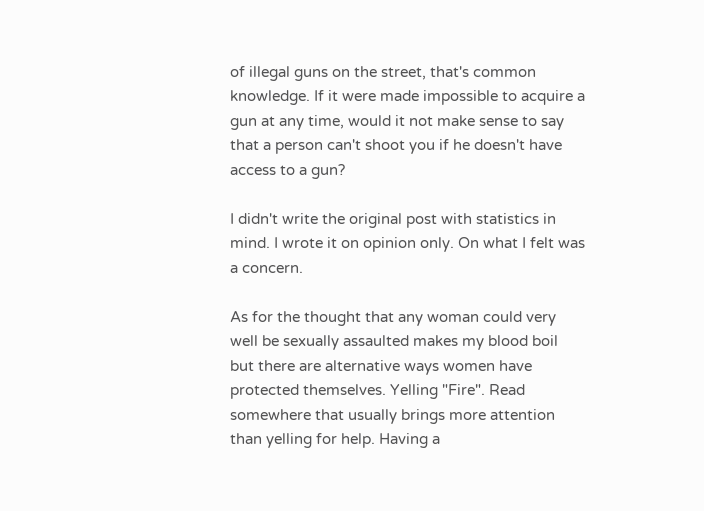of illegal guns on the street, that's common knowledge. If it were made impossible to acquire a gun at any time, would it not make sense to say that a person can't shoot you if he doesn't have access to a gun?

I didn't write the original post with statistics in mind. I wrote it on opinion only. On what I felt was a concern.

As for the thought that any woman could very well be sexually assaulted makes my blood boil but there are alternative ways women have protected themselves. Yelling "Fire". Read somewhere that usually brings more attention than yelling for help. Having a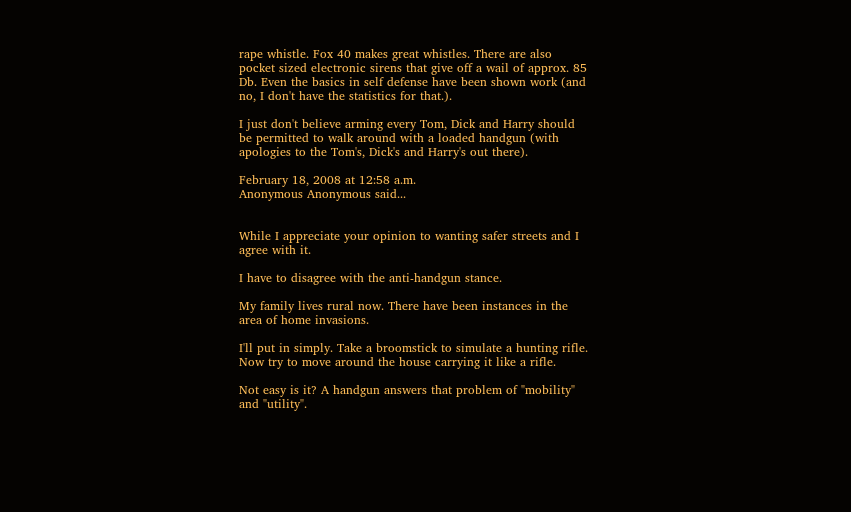rape whistle. Fox 40 makes great whistles. There are also pocket sized electronic sirens that give off a wail of approx. 85 Db. Even the basics in self defense have been shown work (and no, I don't have the statistics for that.).

I just don't believe arming every Tom, Dick and Harry should be permitted to walk around with a loaded handgun (with apologies to the Tom's, Dick's and Harry's out there).

February 18, 2008 at 12:58 a.m.
Anonymous Anonymous said...


While I appreciate your opinion to wanting safer streets and I agree with it.

I have to disagree with the anti-handgun stance.

My family lives rural now. There have been instances in the area of home invasions.

I'll put in simply. Take a broomstick to simulate a hunting rifle. Now try to move around the house carrying it like a rifle.

Not easy is it? A handgun answers that problem of "mobility" and "utility".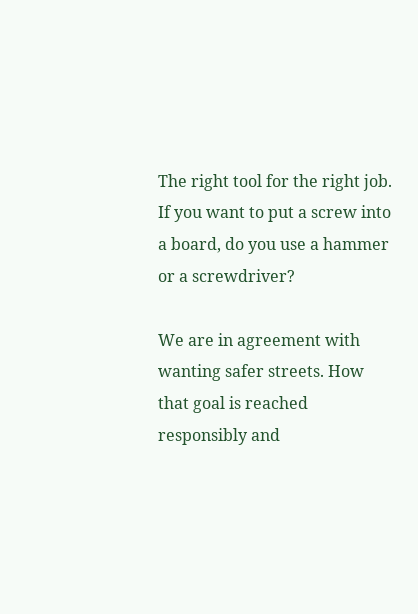The right tool for the right job. If you want to put a screw into a board, do you use a hammer or a screwdriver?

We are in agreement with wanting safer streets. How that goal is reached responsibly and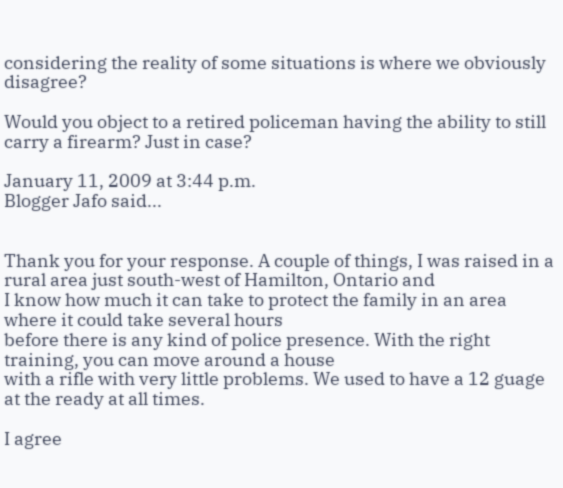considering the reality of some situations is where we obviously disagree?

Would you object to a retired policeman having the ability to still carry a firearm? Just in case?

January 11, 2009 at 3:44 p.m.
Blogger Jafo said...


Thank you for your response. A couple of things, I was raised in a rural area just south-west of Hamilton, Ontario and
I know how much it can take to protect the family in an area where it could take several hours
before there is any kind of police presence. With the right training, you can move around a house
with a rifle with very little problems. We used to have a 12 guage at the ready at all times.

I agree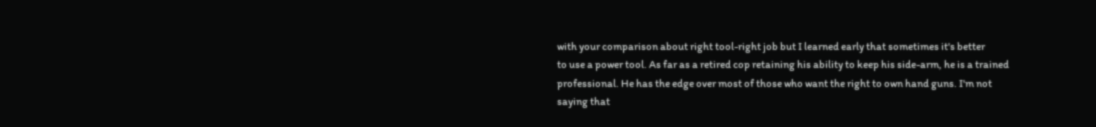with your comparison about right tool-right job but I learned early that sometimes it's better
to use a power tool. As far as a retired cop retaining his ability to keep his side-arm, he is a trained
professional. He has the edge over most of those who want the right to own hand guns. I'm not saying that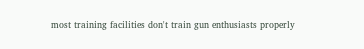most training facilities don't train gun enthusiasts properly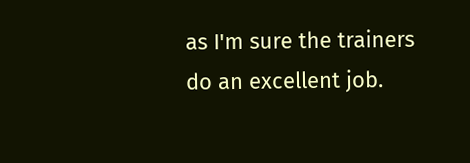as I'm sure the trainers do an excellent job.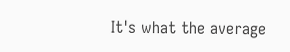It's what the average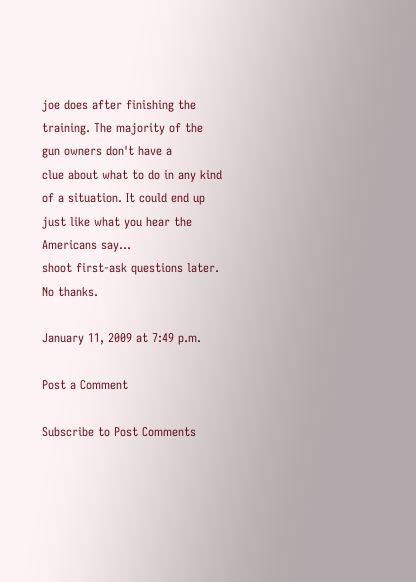joe does after finishing the training. The majority of the gun owners don't have a
clue about what to do in any kind of a situation. It could end up just like what you hear the Americans say...
shoot first-ask questions later. No thanks.

January 11, 2009 at 7:49 p.m.

Post a Comment

Subscribe to Post Comments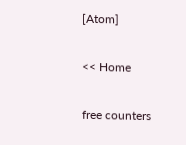[Atom]

<< Home

free counters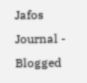Jafos Journal - Blogged